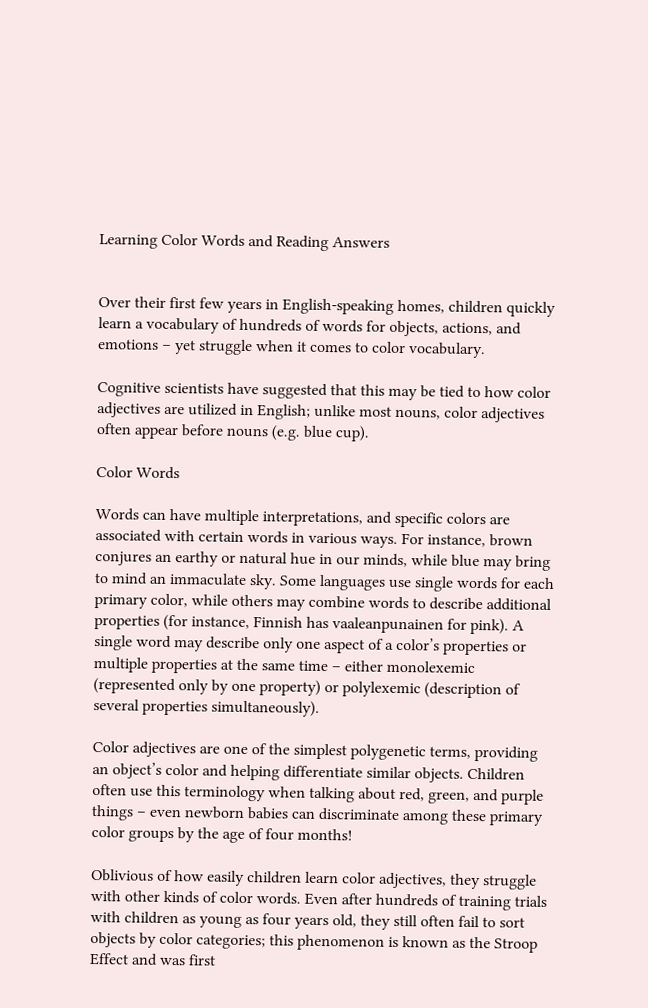Learning Color Words and Reading Answers


Over their first few years in English-speaking homes, children quickly learn a vocabulary of hundreds of words for objects, actions, and emotions – yet struggle when it comes to color vocabulary.

Cognitive scientists have suggested that this may be tied to how color adjectives are utilized in English; unlike most nouns, color adjectives often appear before nouns (e.g. blue cup).

Color Words

Words can have multiple interpretations, and specific colors are associated with certain words in various ways. For instance, brown conjures an earthy or natural hue in our minds, while blue may bring to mind an immaculate sky. Some languages use single words for each primary color, while others may combine words to describe additional properties (for instance, Finnish has vaaleanpunainen for pink). A single word may describe only one aspect of a color’s properties or multiple properties at the same time – either monolexemic (represented only by one property) or polylexemic (description of several properties simultaneously).

Color adjectives are one of the simplest polygenetic terms, providing an object’s color and helping differentiate similar objects. Children often use this terminology when talking about red, green, and purple things – even newborn babies can discriminate among these primary color groups by the age of four months!

Oblivious of how easily children learn color adjectives, they struggle with other kinds of color words. Even after hundreds of training trials with children as young as four years old, they still often fail to sort objects by color categories; this phenomenon is known as the Stroop Effect and was first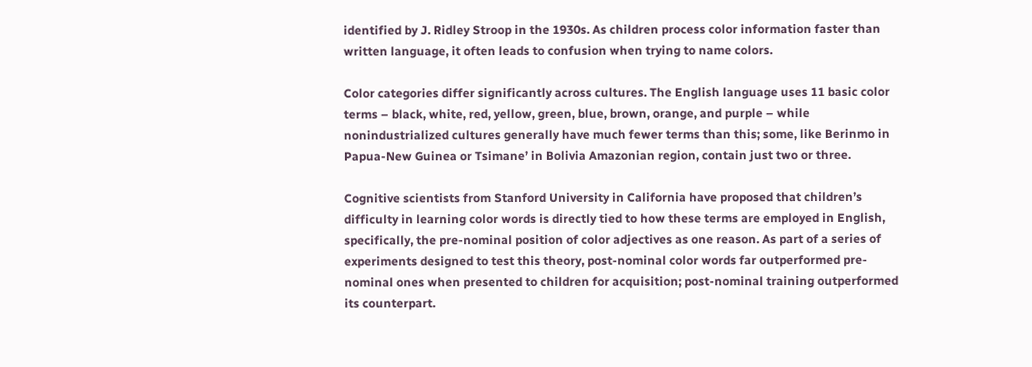identified by J. Ridley Stroop in the 1930s. As children process color information faster than written language, it often leads to confusion when trying to name colors.

Color categories differ significantly across cultures. The English language uses 11 basic color terms – black, white, red, yellow, green, blue, brown, orange, and purple – while nonindustrialized cultures generally have much fewer terms than this; some, like Berinmo in Papua-New Guinea or Tsimane’ in Bolivia Amazonian region, contain just two or three.

Cognitive scientists from Stanford University in California have proposed that children’s difficulty in learning color words is directly tied to how these terms are employed in English, specifically, the pre-nominal position of color adjectives as one reason. As part of a series of experiments designed to test this theory, post-nominal color words far outperformed pre-nominal ones when presented to children for acquisition; post-nominal training outperformed its counterpart.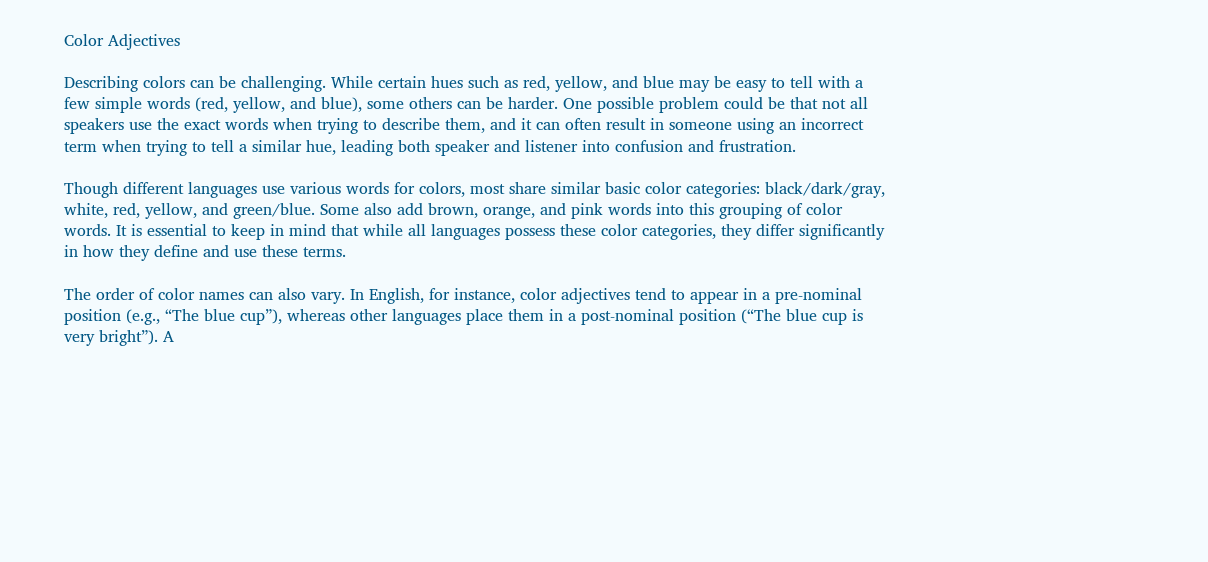Color Adjectives

Describing colors can be challenging. While certain hues such as red, yellow, and blue may be easy to tell with a few simple words (red, yellow, and blue), some others can be harder. One possible problem could be that not all speakers use the exact words when trying to describe them, and it can often result in someone using an incorrect term when trying to tell a similar hue, leading both speaker and listener into confusion and frustration.

Though different languages use various words for colors, most share similar basic color categories: black/dark/gray, white, red, yellow, and green/blue. Some also add brown, orange, and pink words into this grouping of color words. It is essential to keep in mind that while all languages possess these color categories, they differ significantly in how they define and use these terms.

The order of color names can also vary. In English, for instance, color adjectives tend to appear in a pre-nominal position (e.g., “The blue cup”), whereas other languages place them in a post-nominal position (“The blue cup is very bright”). A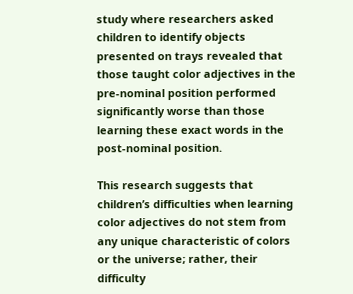study where researchers asked children to identify objects presented on trays revealed that those taught color adjectives in the pre-nominal position performed significantly worse than those learning these exact words in the post-nominal position.

This research suggests that children’s difficulties when learning color adjectives do not stem from any unique characteristic of colors or the universe; rather, their difficulty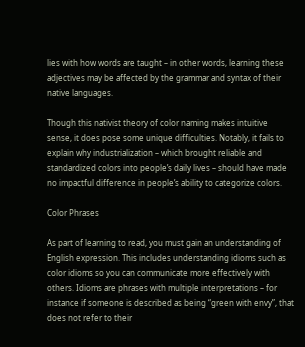lies with how words are taught – in other words, learning these adjectives may be affected by the grammar and syntax of their native languages.

Though this nativist theory of color naming makes intuitive sense, it does pose some unique difficulties. Notably, it fails to explain why industrialization – which brought reliable and standardized colors into people’s daily lives – should have made no impactful difference in people’s ability to categorize colors.

Color Phrases

As part of learning to read, you must gain an understanding of English expression. This includes understanding idioms such as color idioms so you can communicate more effectively with others. Idioms are phrases with multiple interpretations – for instance if someone is described as being “green with envy”, that does not refer to their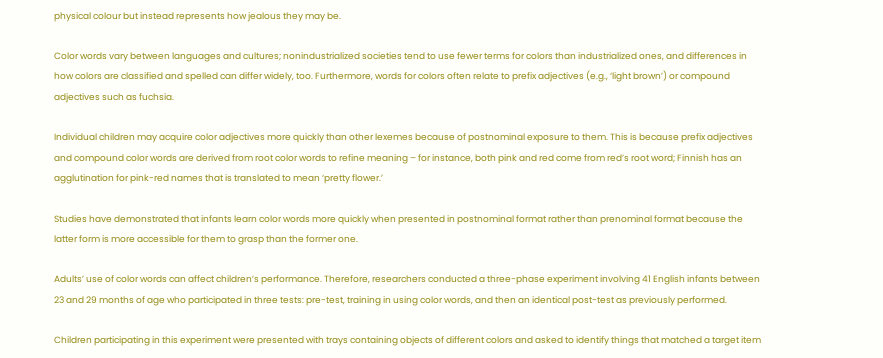physical colour but instead represents how jealous they may be.

Color words vary between languages and cultures; nonindustrialized societies tend to use fewer terms for colors than industrialized ones, and differences in how colors are classified and spelled can differ widely, too. Furthermore, words for colors often relate to prefix adjectives (e.g., ‘light brown’) or compound adjectives such as fuchsia.

Individual children may acquire color adjectives more quickly than other lexemes because of postnominal exposure to them. This is because prefix adjectives and compound color words are derived from root color words to refine meaning – for instance, both pink and red come from red’s root word; Finnish has an agglutination for pink-red names that is translated to mean ‘pretty flower.’

Studies have demonstrated that infants learn color words more quickly when presented in postnominal format rather than prenominal format because the latter form is more accessible for them to grasp than the former one.

Adults’ use of color words can affect children’s performance. Therefore, researchers conducted a three-phase experiment involving 41 English infants between 23 and 29 months of age who participated in three tests: pre-test, training in using color words, and then an identical post-test as previously performed.

Children participating in this experiment were presented with trays containing objects of different colors and asked to identify things that matched a target item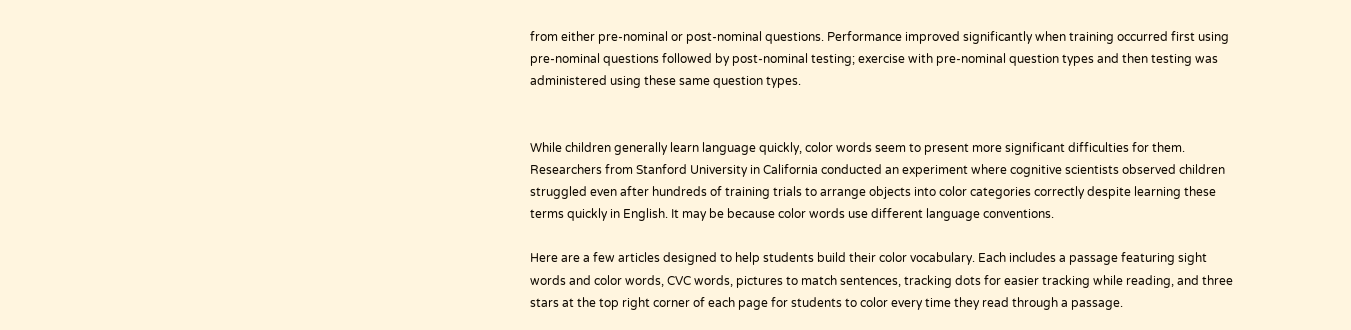from either pre-nominal or post-nominal questions. Performance improved significantly when training occurred first using pre-nominal questions followed by post-nominal testing; exercise with pre-nominal question types and then testing was administered using these same question types.


While children generally learn language quickly, color words seem to present more significant difficulties for them. Researchers from Stanford University in California conducted an experiment where cognitive scientists observed children struggled even after hundreds of training trials to arrange objects into color categories correctly despite learning these terms quickly in English. It may be because color words use different language conventions.

Here are a few articles designed to help students build their color vocabulary. Each includes a passage featuring sight words and color words, CVC words, pictures to match sentences, tracking dots for easier tracking while reading, and three stars at the top right corner of each page for students to color every time they read through a passage.